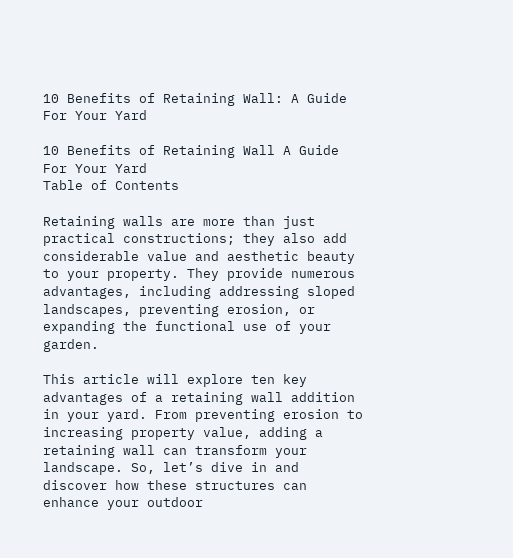10 Benefits of Retaining Wall: A Guide For Your Yard

10 Benefits of Retaining Wall A Guide For Your Yard
Table of Contents

Retaining walls are more than just practical constructions; they also add considerable value and aesthetic beauty to your property. They provide numerous advantages, including addressing sloped landscapes, preventing erosion, or expanding the functional use of your garden.

This article will explore ten key advantages of a retaining wall addition in your yard. From preventing erosion to increasing property value, adding a retaining wall can transform your landscape. So, let’s dive in and discover how these structures can enhance your outdoor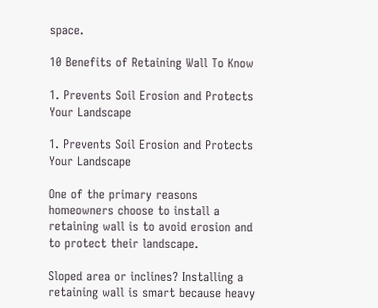space.

10 Benefits of Retaining Wall To Know

1. Prevents Soil Erosion and Protects Your Landscape

1. Prevents Soil Erosion and Protects Your Landscape

One of the primary reasons homeowners choose to install a retaining wall is to avoid erosion and to protect their landscape.

Sloped area or inclines? Installing a retaining wall is smart because heavy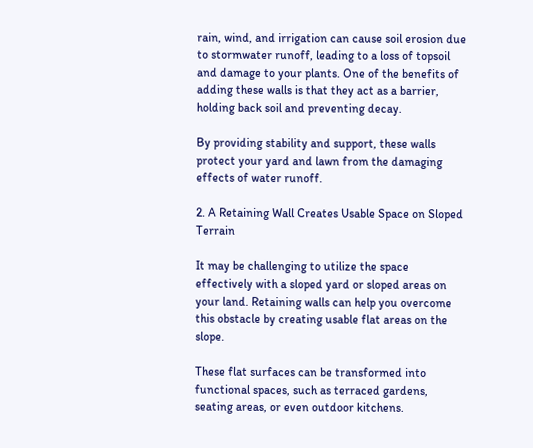rain, wind, and irrigation can cause soil erosion due to stormwater runoff, leading to a loss of topsoil and damage to your plants. One of the benefits of adding these walls is that they act as a barrier, holding back soil and preventing decay.

By providing stability and support, these walls protect your yard and lawn from the damaging effects of water runoff.

2. A Retaining Wall Creates Usable Space on Sloped Terrain

It may be challenging to utilize the space effectively with a sloped yard or sloped areas on your land. Retaining walls can help you overcome this obstacle by creating usable flat areas on the slope.

These flat surfaces can be transformed into functional spaces, such as terraced gardens, seating areas, or even outdoor kitchens.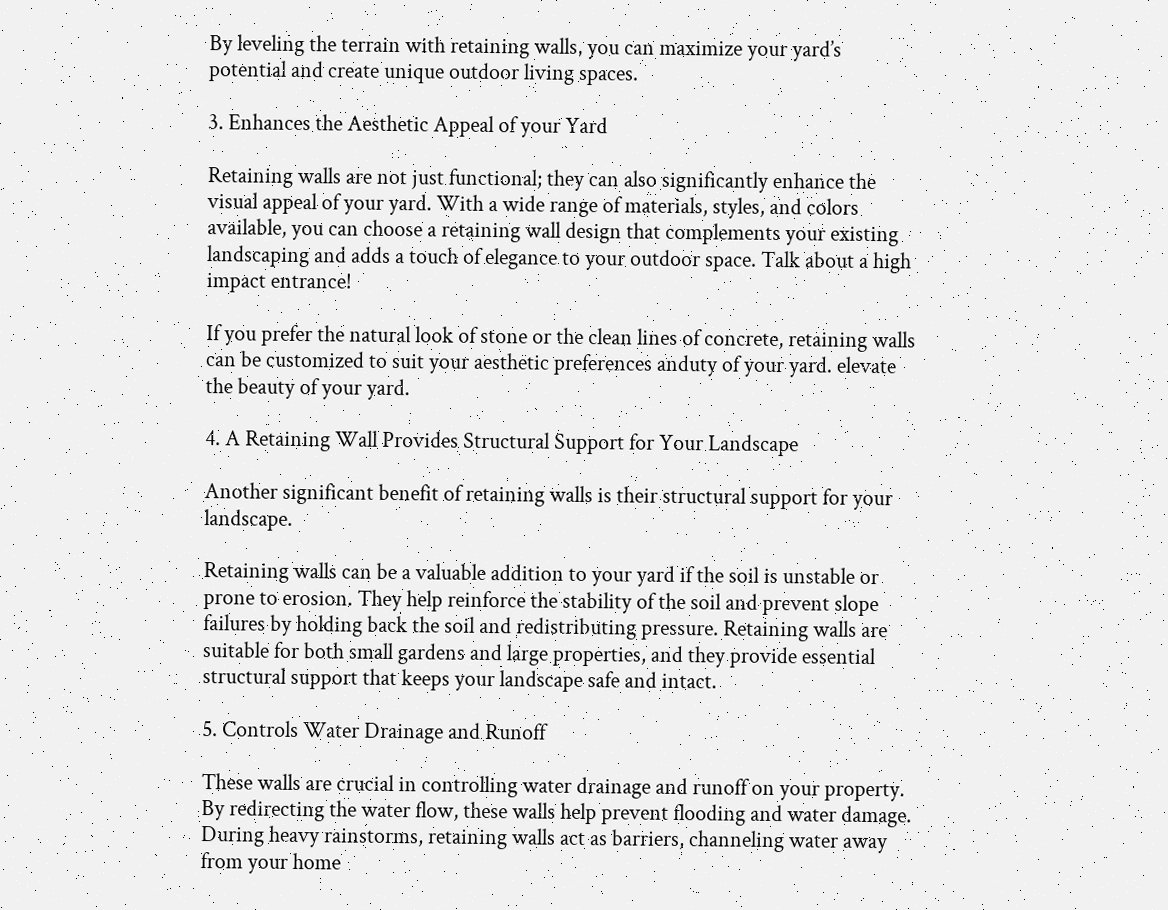By leveling the terrain with retaining walls, you can maximize your yard’s potential and create unique outdoor living spaces.

3. Enhances the Aesthetic Appeal of your Yard

Retaining walls are not just functional; they can also significantly enhance the visual appeal of your yard. With a wide range of materials, styles, and colors available, you can choose a retaining wall design that complements your existing landscaping and adds a touch of elegance to your outdoor space. Talk about a high impact entrance!

If you prefer the natural look of stone or the clean lines of concrete, retaining walls can be customized to suit your aesthetic preferences anduty of your yard. elevate the beauty of your yard.

4. A Retaining Wall Provides Structural Support for Your Landscape

Another significant benefit of retaining walls is their structural support for your landscape.

Retaining walls can be a valuable addition to your yard if the soil is unstable or prone to erosion. They help reinforce the stability of the soil and prevent slope failures by holding back the soil and redistributing pressure. Retaining walls are suitable for both small gardens and large properties, and they provide essential structural support that keeps your landscape safe and intact.

5. Controls Water Drainage and Runoff

These walls are crucial in controlling water drainage and runoff on your property. By redirecting the water flow, these walls help prevent flooding and water damage. During heavy rainstorms, retaining walls act as barriers, channeling water away from your home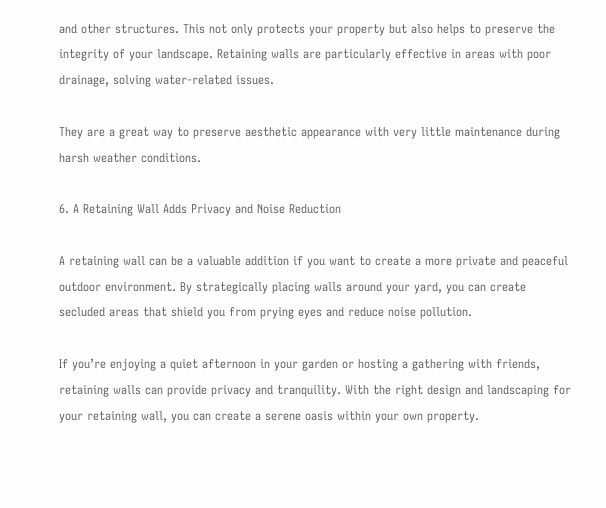and other structures. This not only protects your property but also helps to preserve the integrity of your landscape. Retaining walls are particularly effective in areas with poor drainage, solving water-related issues.

They are a great way to preserve aesthetic appearance with very little maintenance during harsh weather conditions.

6. A Retaining Wall Adds Privacy and Noise Reduction

A retaining wall can be a valuable addition if you want to create a more private and peaceful outdoor environment. By strategically placing walls around your yard, you can create secluded areas that shield you from prying eyes and reduce noise pollution.

If you’re enjoying a quiet afternoon in your garden or hosting a gathering with friends, retaining walls can provide privacy and tranquility. With the right design and landscaping for your retaining wall, you can create a serene oasis within your own property.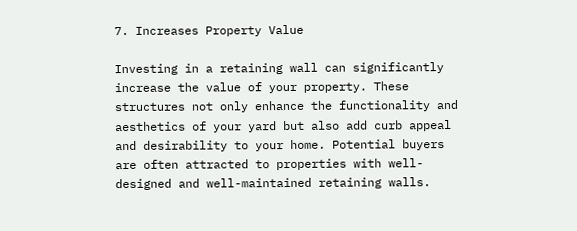7. Increases Property Value

Investing in a retaining wall can significantly increase the value of your property. These structures not only enhance the functionality and aesthetics of your yard but also add curb appeal and desirability to your home. Potential buyers are often attracted to properties with well-designed and well-maintained retaining walls.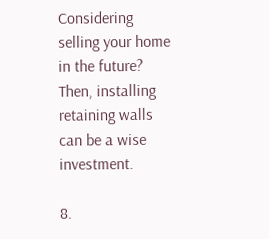Considering selling your home in the future? Then, installing retaining walls can be a wise investment.

8.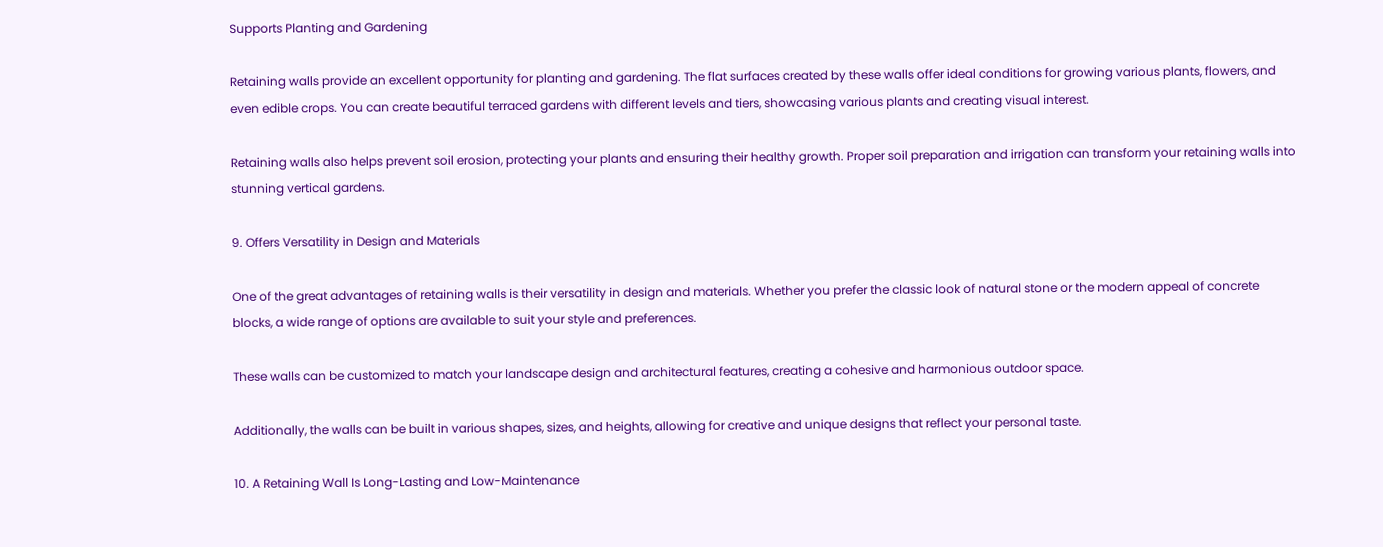Supports Planting and Gardening

Retaining walls provide an excellent opportunity for planting and gardening. The flat surfaces created by these walls offer ideal conditions for growing various plants, flowers, and even edible crops. You can create beautiful terraced gardens with different levels and tiers, showcasing various plants and creating visual interest.

Retaining walls also helps prevent soil erosion, protecting your plants and ensuring their healthy growth. Proper soil preparation and irrigation can transform your retaining walls into stunning vertical gardens.

9. Offers Versatility in Design and Materials

One of the great advantages of retaining walls is their versatility in design and materials. Whether you prefer the classic look of natural stone or the modern appeal of concrete blocks, a wide range of options are available to suit your style and preferences.

These walls can be customized to match your landscape design and architectural features, creating a cohesive and harmonious outdoor space.

Additionally, the walls can be built in various shapes, sizes, and heights, allowing for creative and unique designs that reflect your personal taste.

10. A Retaining Wall Is Long-Lasting and Low-Maintenance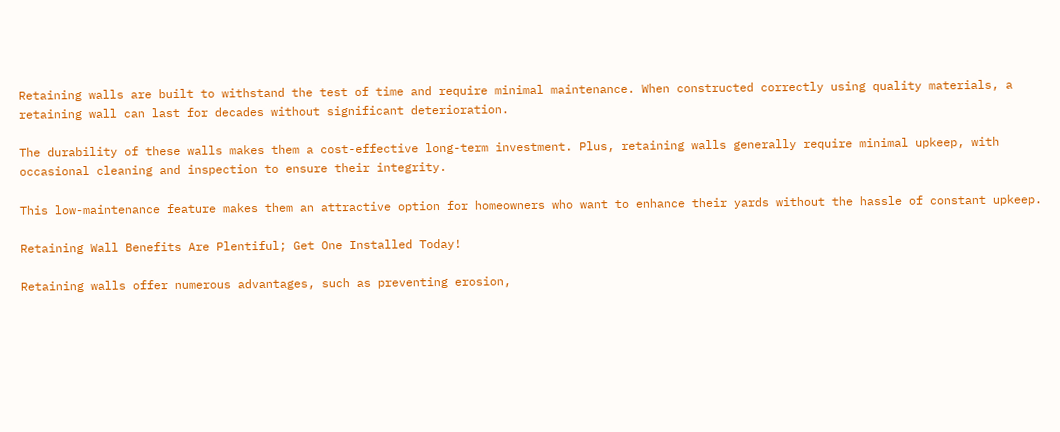Retaining walls are built to withstand the test of time and require minimal maintenance. When constructed correctly using quality materials, a retaining wall can last for decades without significant deterioration.

The durability of these walls makes them a cost-effective long-term investment. Plus, retaining walls generally require minimal upkeep, with occasional cleaning and inspection to ensure their integrity.

This low-maintenance feature makes them an attractive option for homeowners who want to enhance their yards without the hassle of constant upkeep.

Retaining Wall Benefits Are Plentiful; Get One Installed Today!

Retaining walls offer numerous advantages, such as preventing erosion,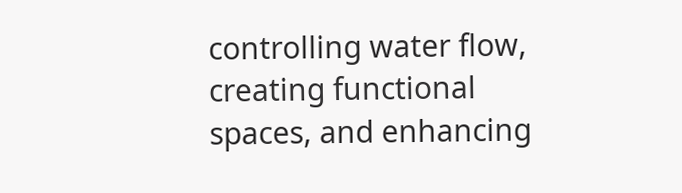controlling water flow, creating functional spaces, and enhancing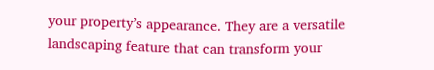your property’s appearance. They are a versatile landscaping feature that can transform your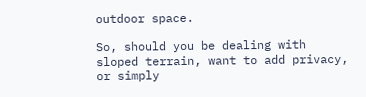outdoor space.

So, should you be dealing with sloped terrain, want to add privacy, or simply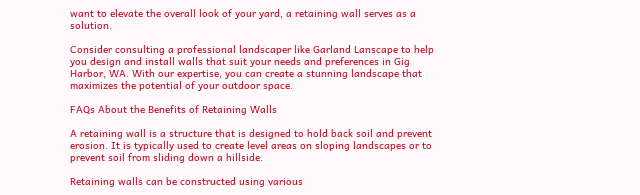want to elevate the overall look of your yard, a retaining wall serves as a solution.

Consider consulting a professional landscaper like Garland Lanscape to help you design and install walls that suit your needs and preferences in Gig Harbor, WA. With our expertise, you can create a stunning landscape that maximizes the potential of your outdoor space.

FAQs About the Benefits of Retaining Walls

A retaining wall is a structure that is designed to hold back soil and prevent erosion. It is typically used to create level areas on sloping landscapes or to prevent soil from sliding down a hillside.

Retaining walls can be constructed using various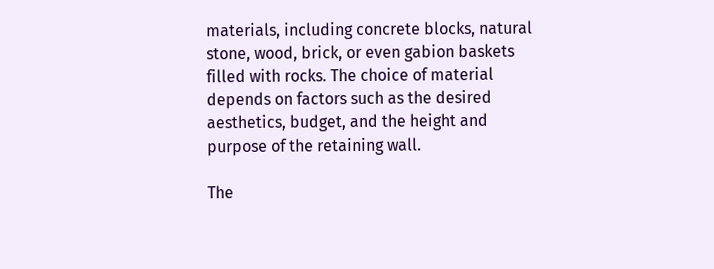materials, including concrete blocks, natural stone, wood, brick, or even gabion baskets filled with rocks. The choice of material depends on factors such as the desired aesthetics, budget, and the height and purpose of the retaining wall.

The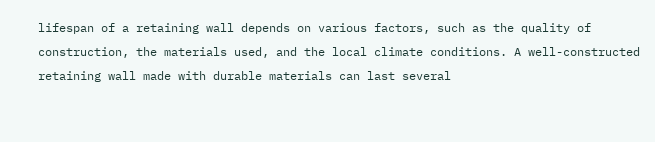lifespan of a retaining wall depends on various factors, such as the quality of construction, the materials used, and the local climate conditions. A well-constructed retaining wall made with durable materials can last several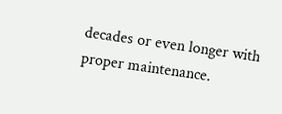decades or even longer with proper maintenance.